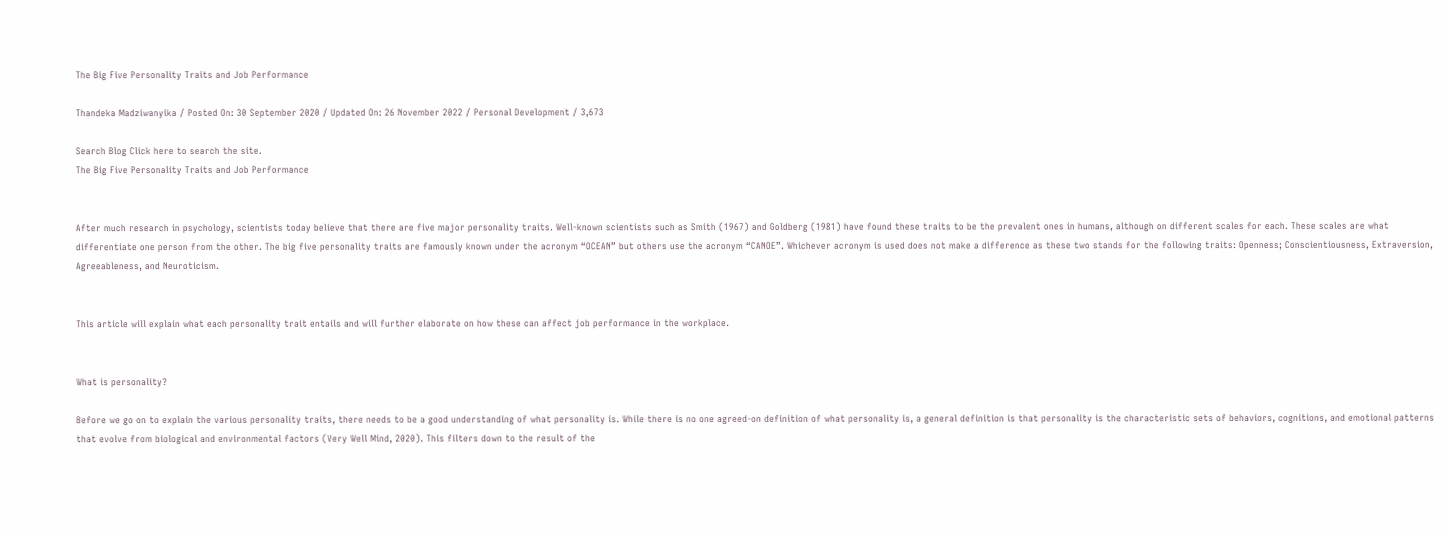The Big Five Personality Traits and Job Performance

Thandeka Madziwanyika / Posted On: 30 September 2020 / Updated On: 26 November 2022 / Personal Development / 3,673

Search Blog Click here to search the site.
The Big Five Personality Traits and Job Performance


After much research in psychology, scientists today believe that there are five major personality traits. Well-known scientists such as Smith (1967) and Goldberg (1981) have found these traits to be the prevalent ones in humans, although on different scales for each. These scales are what differentiate one person from the other. The big five personality traits are famously known under the acronym “OCEAN” but others use the acronym “CANOE”. Whichever acronym is used does not make a difference as these two stands for the following traits: Openness; Conscientiousness, Extraversion, Agreeableness, and Neuroticism.


This article will explain what each personality trait entails and will further elaborate on how these can affect job performance in the workplace.


What is personality?

Before we go on to explain the various personality traits, there needs to be a good understanding of what personality is. While there is no one agreed-on definition of what personality is, a general definition is that personality is the characteristic sets of behaviors, cognitions, and emotional patterns that evolve from biological and environmental factors (Very Well Mind, 2020). This filters down to the result of the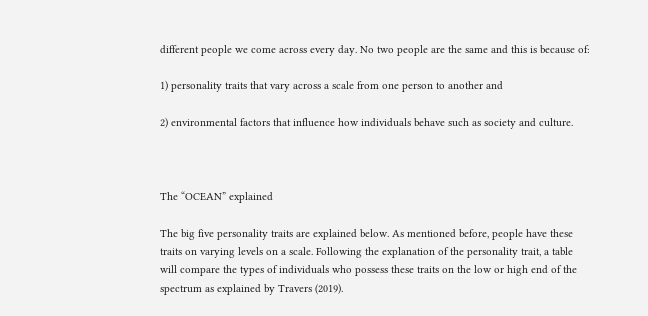different people we come across every day. No two people are the same and this is because of:

1) personality traits that vary across a scale from one person to another and

2) environmental factors that influence how individuals behave such as society and culture.



The “OCEAN” explained

The big five personality traits are explained below. As mentioned before, people have these traits on varying levels on a scale. Following the explanation of the personality trait, a table will compare the types of individuals who possess these traits on the low or high end of the spectrum as explained by Travers (2019).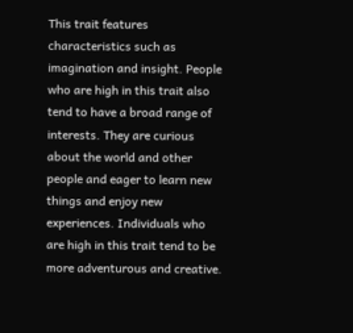This trait features characteristics such as imagination and insight. People who are high in this trait also tend to have a broad range of interests. They are curious about the world and other people and eager to learn new things and enjoy new experiences. Individuals who are high in this trait tend to be more adventurous and creative.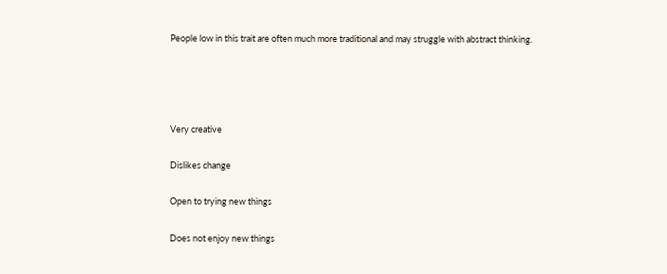People low in this trait are often much more traditional and may struggle with abstract thinking.




Very creative

Dislikes change

Open to trying new things

Does not enjoy new things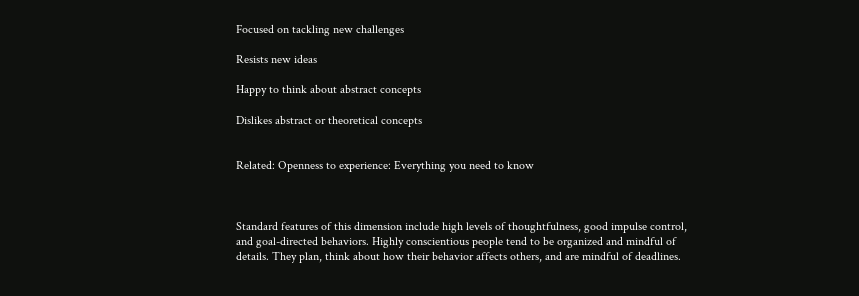Focused on tackling new challenges

Resists new ideas

Happy to think about abstract concepts

Dislikes abstract or theoretical concepts


Related: Openness to experience: Everything you need to know



Standard features of this dimension include high levels of thoughtfulness, good impulse control, and goal-directed behaviors. Highly conscientious people tend to be organized and mindful of details. They plan, think about how their behavior affects others, and are mindful of deadlines.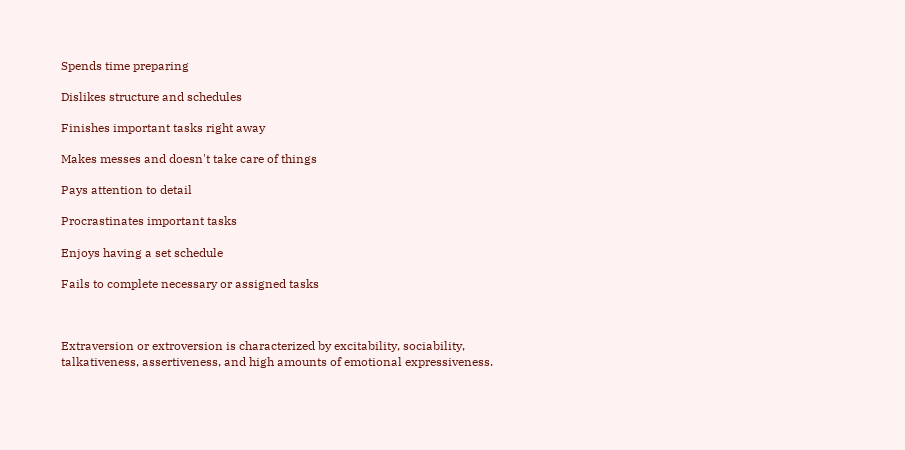Spends time preparing

Dislikes structure and schedules

Finishes important tasks right away

Makes messes and doesn't take care of things

Pays attention to detail

Procrastinates important tasks

Enjoys having a set schedule

Fails to complete necessary or assigned tasks



Extraversion or extroversion is characterized by excitability, sociability, talkativeness, assertiveness, and high amounts of emotional expressiveness.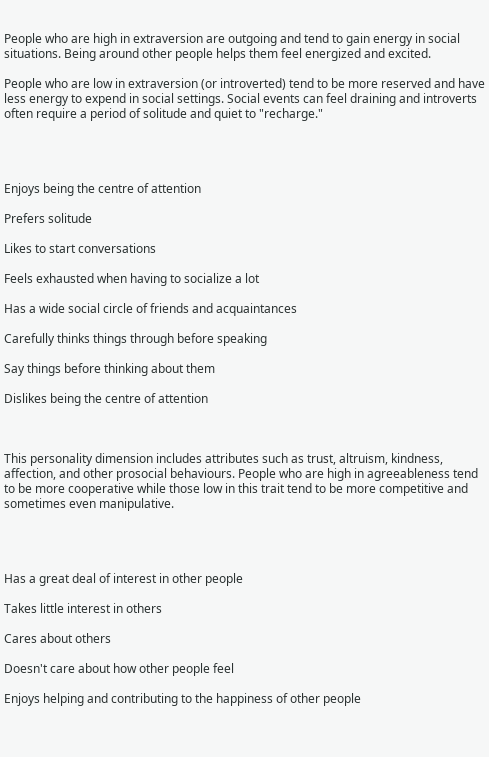People who are high in extraversion are outgoing and tend to gain energy in social situations. Being around other people helps them feel energized and excited.

People who are low in extraversion (or introverted) tend to be more reserved and have less energy to expend in social settings. Social events can feel draining and introverts often require a period of solitude and quiet to "recharge."




Enjoys being the centre of attention

Prefers solitude

Likes to start conversations

Feels exhausted when having to socialize a lot

Has a wide social circle of friends and acquaintances

Carefully thinks things through before speaking

Say things before thinking about them

Dislikes being the centre of attention



This personality dimension includes attributes such as trust, altruism, kindness, affection, and other prosocial behaviours. People who are high in agreeableness tend to be more cooperative while those low in this trait tend to be more competitive and sometimes even manipulative.




Has a great deal of interest in other people

Takes little interest in others

Cares about others

Doesn't care about how other people feel

Enjoys helping and contributing to the happiness of other people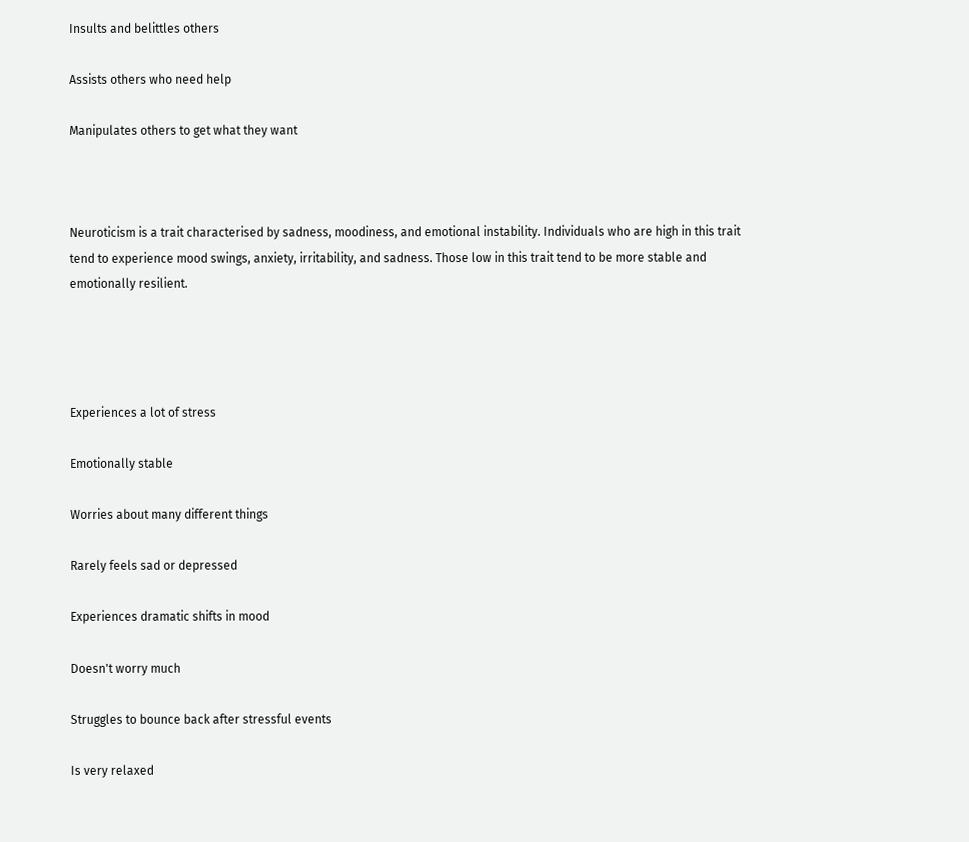Insults and belittles others

Assists others who need help

Manipulates others to get what they want



Neuroticism is a trait characterised by sadness, moodiness, and emotional instability. Individuals who are high in this trait tend to experience mood swings, anxiety, irritability, and sadness. Those low in this trait tend to be more stable and emotionally resilient.




Experiences a lot of stress

Emotionally stable

Worries about many different things

Rarely feels sad or depressed

Experiences dramatic shifts in mood

Doesn't worry much

Struggles to bounce back after stressful events

Is very relaxed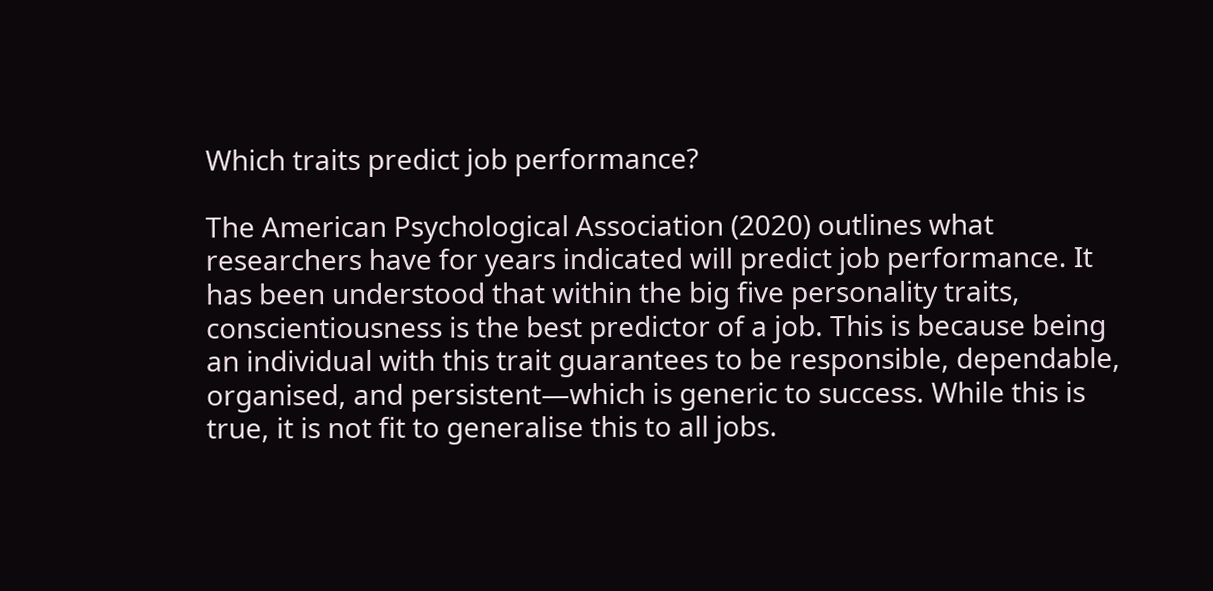Which traits predict job performance?

The American Psychological Association (2020) outlines what researchers have for years indicated will predict job performance. It has been understood that within the big five personality traits, conscientiousness is the best predictor of a job. This is because being an individual with this trait guarantees to be responsible, dependable, organised, and persistent—which is generic to success. While this is true, it is not fit to generalise this to all jobs.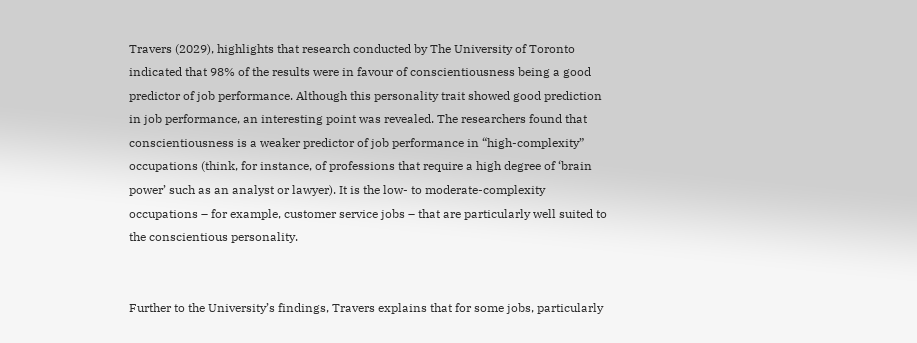Travers (2029), highlights that research conducted by The University of Toronto indicated that 98% of the results were in favour of conscientiousness being a good predictor of job performance. Although this personality trait showed good prediction in job performance, an interesting point was revealed. The researchers found that conscientiousness is a weaker predictor of job performance in “high-complexity” occupations (think, for instance, of professions that require a high degree of ‘brain power’ such as an analyst or lawyer). It is the low- to moderate-complexity occupations – for example, customer service jobs – that are particularly well suited to the conscientious personality.


Further to the University’s findings, Travers explains that for some jobs, particularly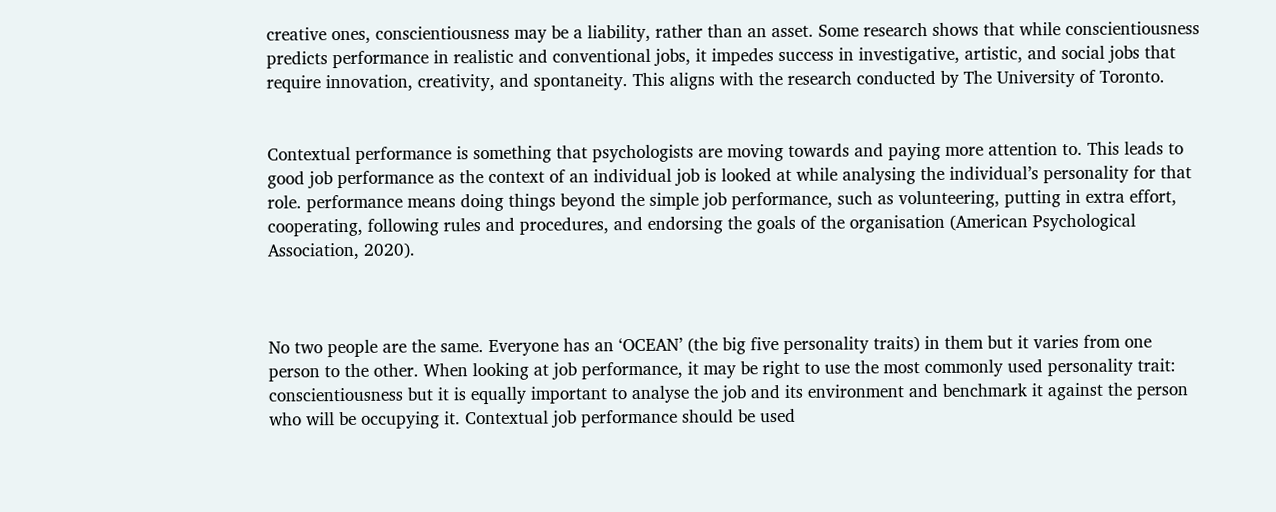creative ones, conscientiousness may be a liability, rather than an asset. Some research shows that while conscientiousness predicts performance in realistic and conventional jobs, it impedes success in investigative, artistic, and social jobs that require innovation, creativity, and spontaneity. This aligns with the research conducted by The University of Toronto.


Contextual performance is something that psychologists are moving towards and paying more attention to. This leads to good job performance as the context of an individual job is looked at while analysing the individual’s personality for that role. performance means doing things beyond the simple job performance, such as volunteering, putting in extra effort, cooperating, following rules and procedures, and endorsing the goals of the organisation (American Psychological Association, 2020).



No two people are the same. Everyone has an ‘OCEAN’ (the big five personality traits) in them but it varies from one person to the other. When looking at job performance, it may be right to use the most commonly used personality trait: conscientiousness but it is equally important to analyse the job and its environment and benchmark it against the person who will be occupying it. Contextual job performance should be used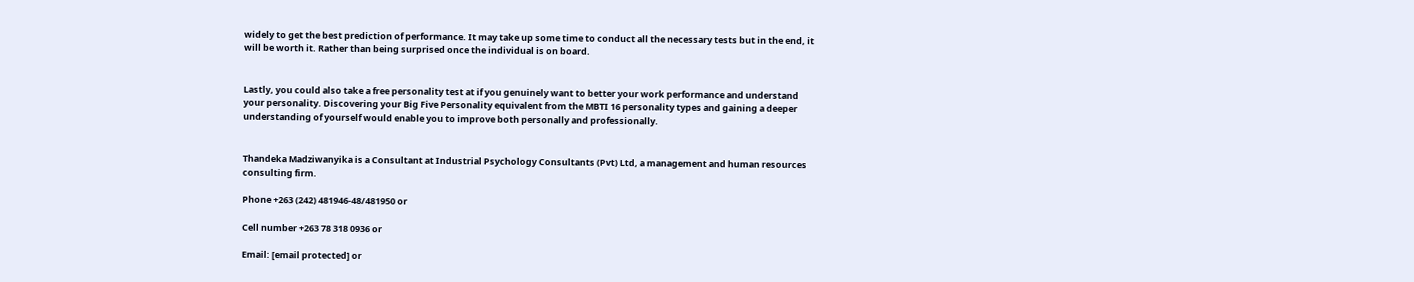widely to get the best prediction of performance. It may take up some time to conduct all the necessary tests but in the end, it will be worth it. Rather than being surprised once the individual is on board.


Lastly, you could also take a free personality test at if you genuinely want to better your work performance and understand your personality. Discovering your Big Five Personality equivalent from the MBTI 16 personality types and gaining a deeper understanding of yourself would enable you to improve both personally and professionally.


Thandeka Madziwanyika is a Consultant at Industrial Psychology Consultants (Pvt) Ltd, a management and human resources consulting firm.

Phone +263 (242) 481946-48/481950 or

Cell number +263 78 318 0936 or

Email: [email protected] or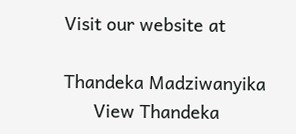Visit our website at

Thandeka Madziwanyika
      View Thandeka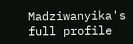Madziwanyika's full profile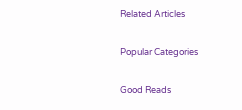Related Articles

Popular Categories

Good Reads